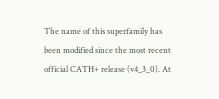The name of this superfamily has been modified since the most recent official CATH+ release (v4_3_0). At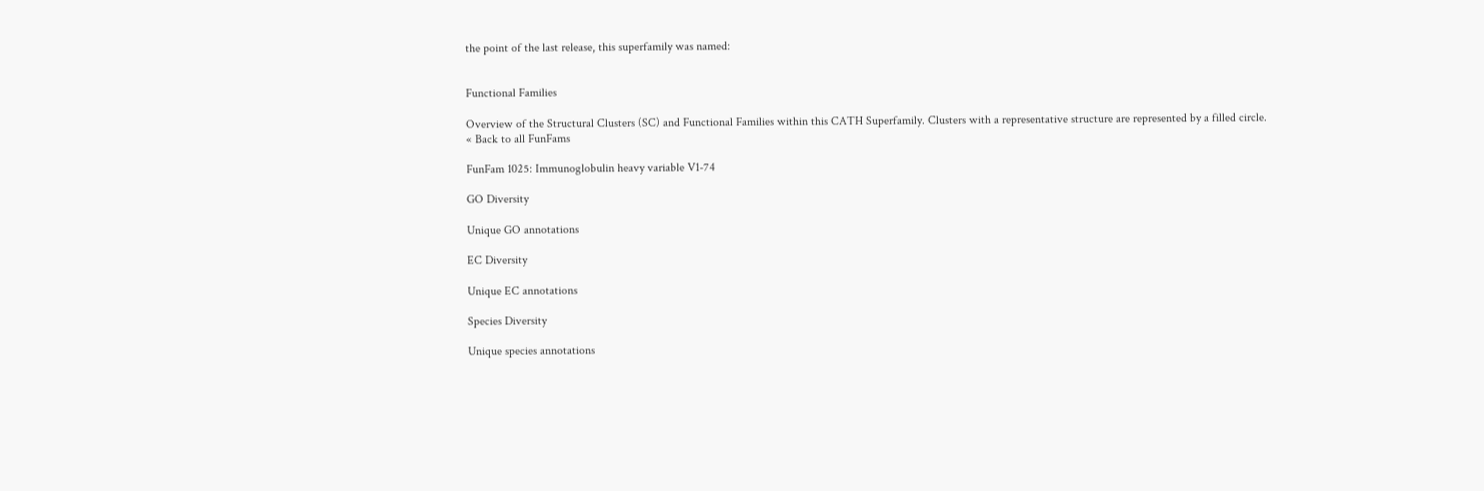the point of the last release, this superfamily was named:


Functional Families

Overview of the Structural Clusters (SC) and Functional Families within this CATH Superfamily. Clusters with a representative structure are represented by a filled circle.
« Back to all FunFams

FunFam 1025: Immunoglobulin heavy variable V1-74

GO Diversity

Unique GO annotations

EC Diversity

Unique EC annotations

Species Diversity

Unique species annotations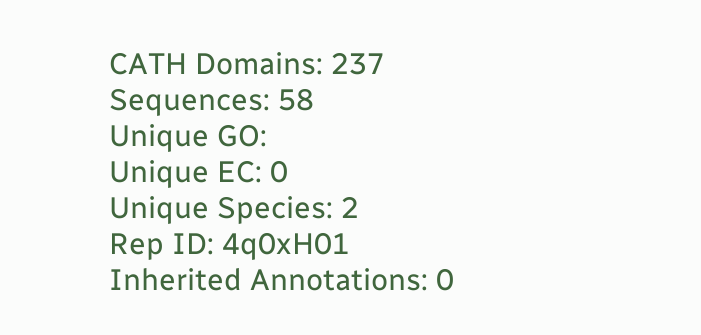CATH Domains: 237
Sequences: 58
Unique GO:
Unique EC: 0
Unique Species: 2
Rep ID: 4q0xH01
Inherited Annotations: 0